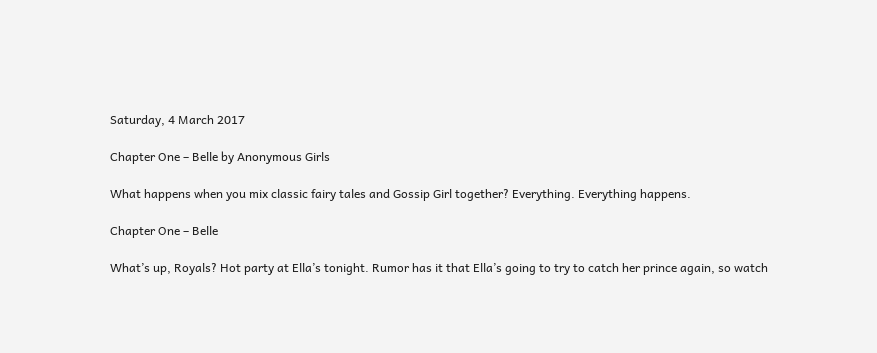Saturday, 4 March 2017

Chapter One – Belle by Anonymous Girls

What happens when you mix classic fairy tales and Gossip Girl together? Everything. Everything happens.

Chapter One – Belle

What’s up, Royals? Hot party at Ella’s tonight. Rumor has it that Ella’s going to try to catch her prince again, so watch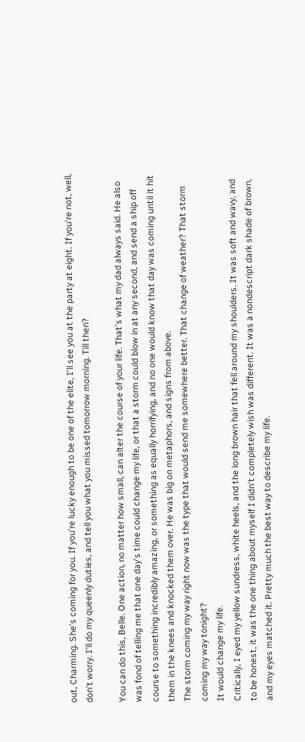out, Charming. She’s coming for you. If you’re lucky enough to be one of the elite, I’ll see you at the party at eight. If you’re not, well, don’t worry. I’ll do my queenly duties, and tell you what you missed tomorrow morning. Till then?

You can do this, Belle. One action, no matter how small, can alter the course of your life. That’s what my dad always said. He also was fond of telling me that one day’s time could change my life, or that a storm could blow in at any second, and send a ship off course to something incredibly amazing, or something as equally horrifying, and no one would know that day was coming until it hit them in the knees and knocked them over. He was big on metaphors, and signs from above.
The storm coming my way right now was the type that would send me somewhere better. That change of weather? That storm coming my way tonight?
It would change my life.
Critically, I eyed my yellow sundress, white heels, and the long brown hair that fell around my shoulders. It was soft and wavy, and to be honest, it was the one thing about myself I didn’t completely wish was different. It was a nondescript dark shade of brown, and my eyes matched it. Pretty much the best way to describe my life.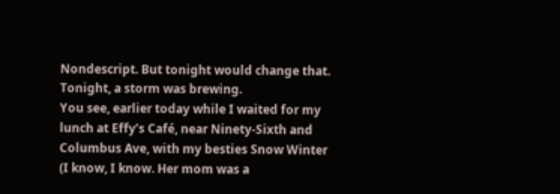Nondescript. But tonight would change that.
Tonight, a storm was brewing.
You see, earlier today while I waited for my lunch at Effy’s Café, near Ninety-Sixth and Columbus Ave, with my besties Snow Winter (I know, I know. Her mom was a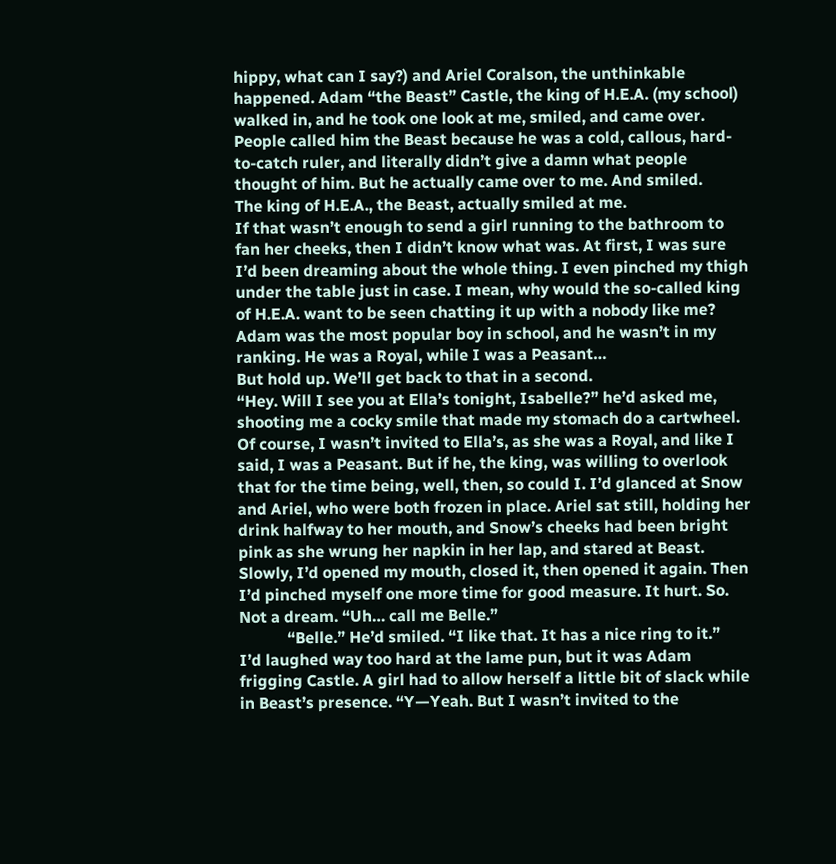hippy, what can I say?) and Ariel Coralson, the unthinkable happened. Adam “the Beast” Castle, the king of H.E.A. (my school) walked in, and he took one look at me, smiled, and came over. People called him the Beast because he was a cold, callous, hard-to-catch ruler, and literally didn’t give a damn what people thought of him. But he actually came over to me. And smiled.
The king of H.E.A., the Beast, actually smiled at me.
If that wasn’t enough to send a girl running to the bathroom to fan her cheeks, then I didn’t know what was. At first, I was sure I’d been dreaming about the whole thing. I even pinched my thigh under the table just in case. I mean, why would the so-called king of H.E.A. want to be seen chatting it up with a nobody like me?
Adam was the most popular boy in school, and he wasn’t in my ranking. He was a Royal, while I was a Peasant…
But hold up. We’ll get back to that in a second.
“Hey. Will I see you at Ella’s tonight, Isabelle?” he’d asked me, shooting me a cocky smile that made my stomach do a cartwheel.
Of course, I wasn’t invited to Ella’s, as she was a Royal, and like I said, I was a Peasant. But if he, the king, was willing to overlook that for the time being, well, then, so could I. I’d glanced at Snow and Ariel, who were both frozen in place. Ariel sat still, holding her drink halfway to her mouth, and Snow’s cheeks had been bright pink as she wrung her napkin in her lap, and stared at Beast. Slowly, I’d opened my mouth, closed it, then opened it again. Then I’d pinched myself one more time for good measure. It hurt. So. Not a dream. “Uh… call me Belle.”
            “Belle.” He’d smiled. “I like that. It has a nice ring to it.”
I’d laughed way too hard at the lame pun, but it was Adam frigging Castle. A girl had to allow herself a little bit of slack while in Beast’s presence. “Y—Yeah. But I wasn’t invited to the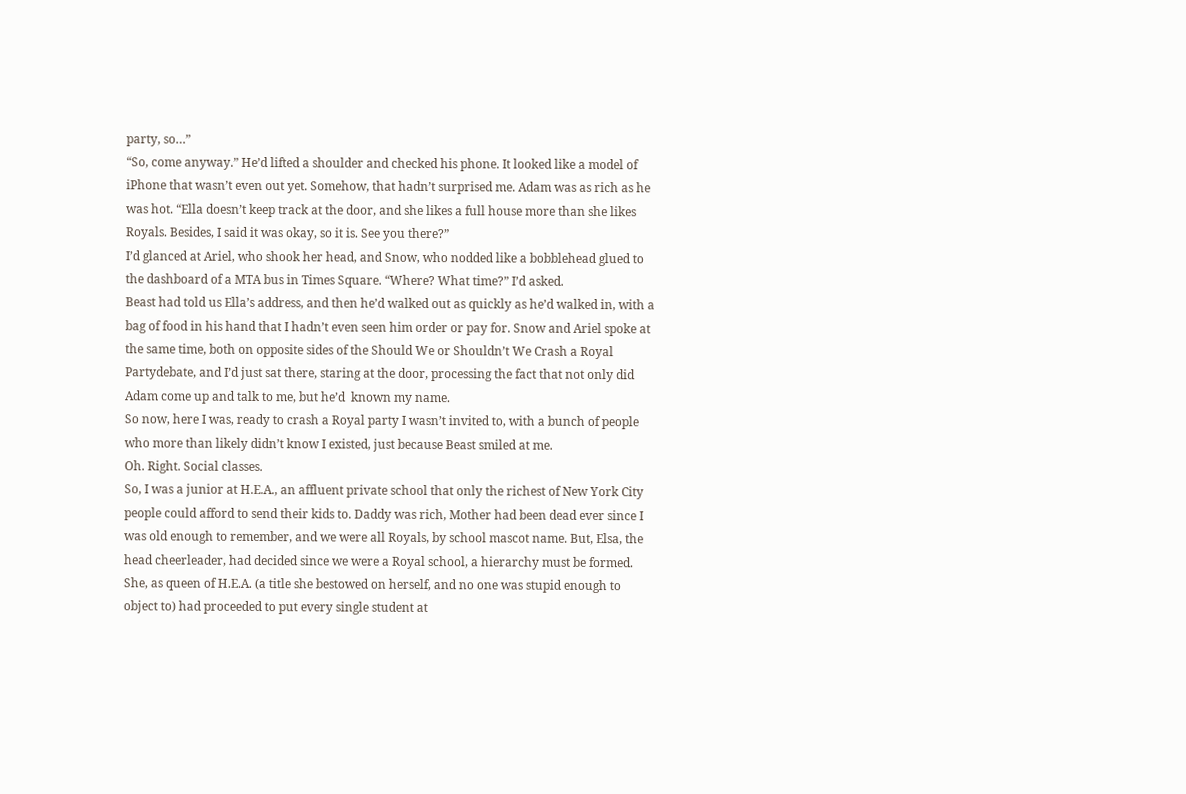party, so…”
“So, come anyway.” He’d lifted a shoulder and checked his phone. It looked like a model of iPhone that wasn’t even out yet. Somehow, that hadn’t surprised me. Adam was as rich as he was hot. “Ella doesn’t keep track at the door, and she likes a full house more than she likes Royals. Besides, I said it was okay, so it is. See you there?”
I’d glanced at Ariel, who shook her head, and Snow, who nodded like a bobblehead glued to the dashboard of a MTA bus in Times Square. “Where? What time?” I’d asked.
Beast had told us Ella’s address, and then he’d walked out as quickly as he’d walked in, with a bag of food in his hand that I hadn’t even seen him order or pay for. Snow and Ariel spoke at the same time, both on opposite sides of the Should We or Shouldn’t We Crash a Royal Partydebate, and I’d just sat there, staring at the door, processing the fact that not only did Adam come up and talk to me, but he’d  known my name.
So now, here I was, ready to crash a Royal party I wasn’t invited to, with a bunch of people who more than likely didn’t know I existed, just because Beast smiled at me.
Oh. Right. Social classes.
So, I was a junior at H.E.A., an affluent private school that only the richest of New York City people could afford to send their kids to. Daddy was rich, Mother had been dead ever since I was old enough to remember, and we were all Royals, by school mascot name. But, Elsa, the head cheerleader, had decided since we were a Royal school, a hierarchy must be formed.
She, as queen of H.E.A. (a title she bestowed on herself, and no one was stupid enough to object to) had proceeded to put every single student at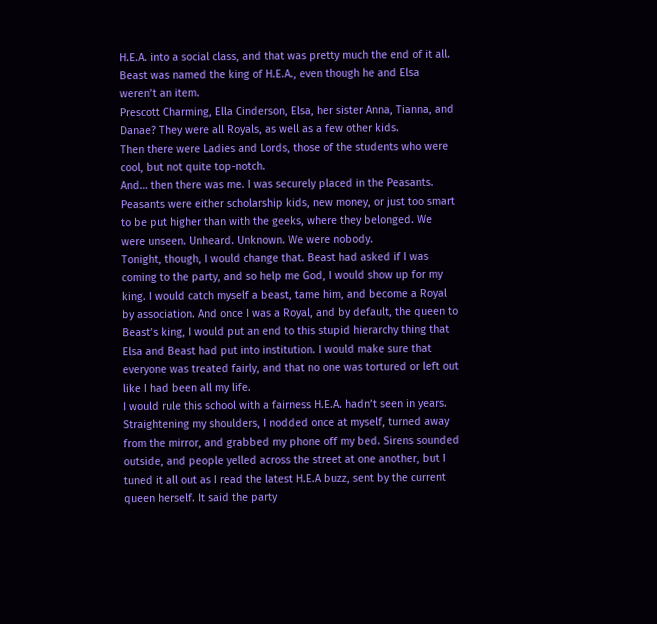H.E.A. into a social class, and that was pretty much the end of it all. Beast was named the king of H.E.A., even though he and Elsa weren’t an item.
Prescott Charming, Ella Cinderson, Elsa, her sister Anna, Tianna, and Danae? They were all Royals, as well as a few other kids.
Then there were Ladies and Lords, those of the students who were cool, but not quite top-notch.
And… then there was me. I was securely placed in the Peasants. Peasants were either scholarship kids, new money, or just too smart to be put higher than with the geeks, where they belonged. We were unseen. Unheard. Unknown. We were nobody.
Tonight, though, I would change that. Beast had asked if I was coming to the party, and so help me God, I would show up for my king. I would catch myself a beast, tame him, and become a Royal by association. And once I was a Royal, and by default, the queen to Beast’s king, I would put an end to this stupid hierarchy thing that Elsa and Beast had put into institution. I would make sure that everyone was treated fairly, and that no one was tortured or left out like I had been all my life.
I would rule this school with a fairness H.E.A. hadn’t seen in years.
Straightening my shoulders, I nodded once at myself, turned away from the mirror, and grabbed my phone off my bed. Sirens sounded outside, and people yelled across the street at one another, but I tuned it all out as I read the latest H.E.A buzz, sent by the current queen herself. It said the party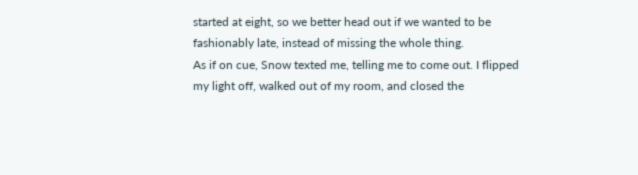started at eight, so we better head out if we wanted to be fashionably late, instead of missing the whole thing.
As if on cue, Snow texted me, telling me to come out. I flipped my light off, walked out of my room, and closed the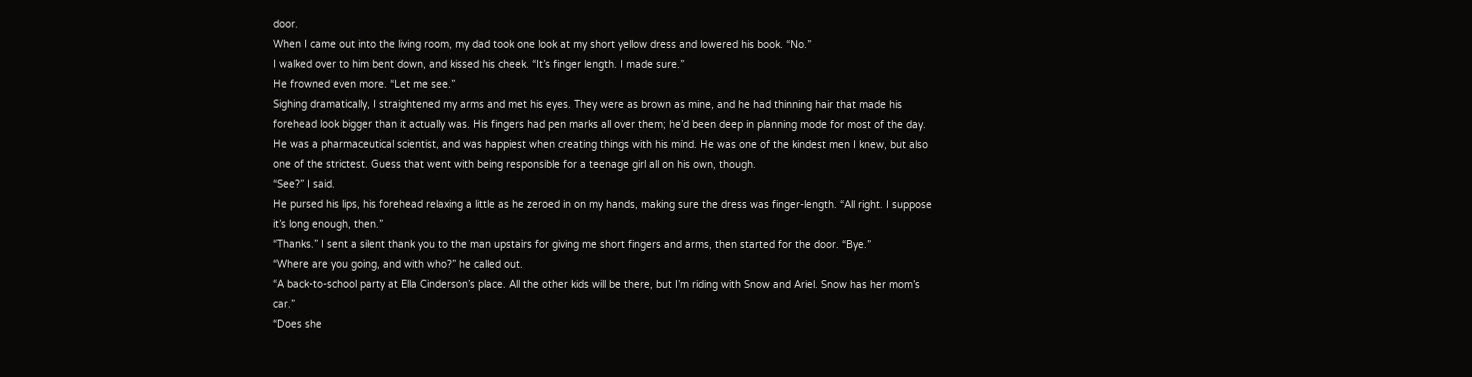door.
When I came out into the living room, my dad took one look at my short yellow dress and lowered his book. “No.”
I walked over to him bent down, and kissed his cheek. “It’s finger length. I made sure.”
He frowned even more. “Let me see.”
Sighing dramatically, I straightened my arms and met his eyes. They were as brown as mine, and he had thinning hair that made his forehead look bigger than it actually was. His fingers had pen marks all over them; he’d been deep in planning mode for most of the day. He was a pharmaceutical scientist, and was happiest when creating things with his mind. He was one of the kindest men I knew, but also one of the strictest. Guess that went with being responsible for a teenage girl all on his own, though.
“See?” I said.
He pursed his lips, his forehead relaxing a little as he zeroed in on my hands, making sure the dress was finger-length. “All right. I suppose it’s long enough, then.”
“Thanks.” I sent a silent thank you to the man upstairs for giving me short fingers and arms, then started for the door. “Bye.”
“Where are you going, and with who?” he called out.
“A back-to-school party at Ella Cinderson’s place. All the other kids will be there, but I’m riding with Snow and Ariel. Snow has her mom’s car.”
“Does she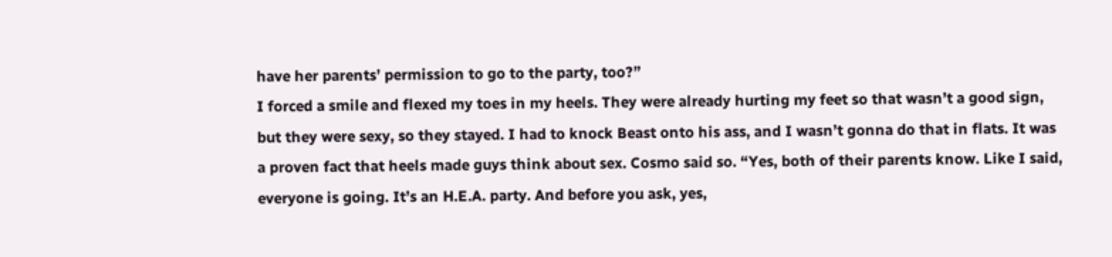have her parents’ permission to go to the party, too?”
I forced a smile and flexed my toes in my heels. They were already hurting my feet so that wasn’t a good sign, but they were sexy, so they stayed. I had to knock Beast onto his ass, and I wasn’t gonna do that in flats. It was a proven fact that heels made guys think about sex. Cosmo said so. “Yes, both of their parents know. Like I said, everyone is going. It’s an H.E.A. party. And before you ask, yes,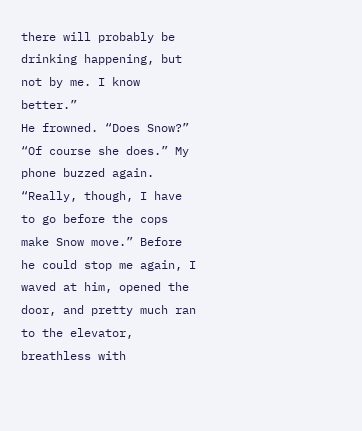there will probably be drinking happening, but not by me. I know better.”
He frowned. “Does Snow?”
“Of course she does.” My phone buzzed again. “Really, though, I have to go before the cops make Snow move.” Before he could stop me again, I waved at him, opened the door, and pretty much ran to the elevator, breathless with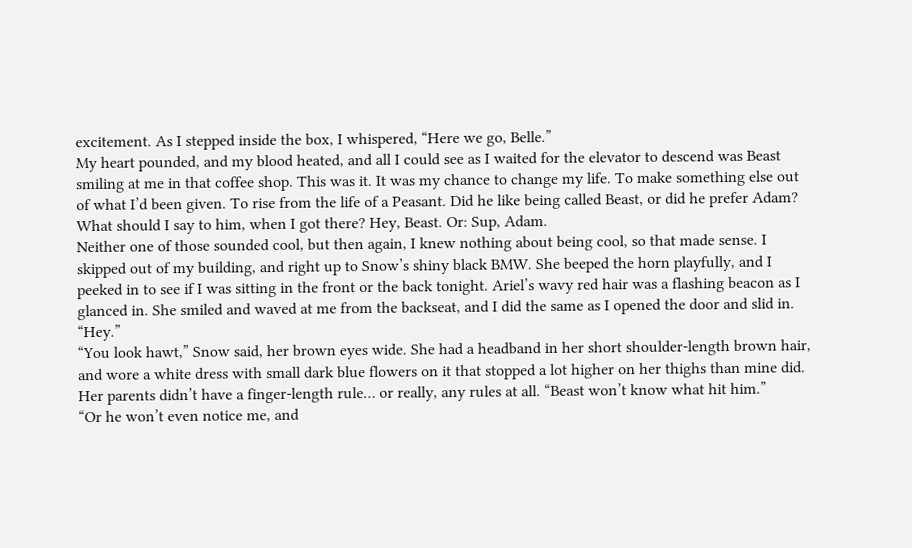excitement. As I stepped inside the box, I whispered, “Here we go, Belle.”
My heart pounded, and my blood heated, and all I could see as I waited for the elevator to descend was Beast smiling at me in that coffee shop. This was it. It was my chance to change my life. To make something else out of what I’d been given. To rise from the life of a Peasant. Did he like being called Beast, or did he prefer Adam? What should I say to him, when I got there? Hey, Beast. Or: Sup, Adam.
Neither one of those sounded cool, but then again, I knew nothing about being cool, so that made sense. I skipped out of my building, and right up to Snow’s shiny black BMW. She beeped the horn playfully, and I peeked in to see if I was sitting in the front or the back tonight. Ariel’s wavy red hair was a flashing beacon as I glanced in. She smiled and waved at me from the backseat, and I did the same as I opened the door and slid in. “Hey.”
“You look hawt,” Snow said, her brown eyes wide. She had a headband in her short shoulder-length brown hair, and wore a white dress with small dark blue flowers on it that stopped a lot higher on her thighs than mine did. Her parents didn’t have a finger-length rule… or really, any rules at all. “Beast won’t know what hit him.”
“Or he won’t even notice me, and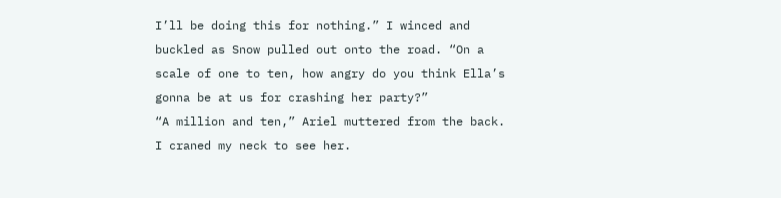I’ll be doing this for nothing.” I winced and buckled as Snow pulled out onto the road. “On a scale of one to ten, how angry do you think Ella’s gonna be at us for crashing her party?”
“A million and ten,” Ariel muttered from the back. I craned my neck to see her.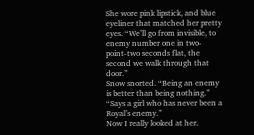She wore pink lipstick, and blue eyeliner that matched her pretty eyes. “We’ll go from invisible, to enemy number one in two-point-two seconds flat, the second we walk through that door.”
Snow snorted. “Being an enemy is better than being nothing.”
“Says a girl who has never been a Royal’s enemy.”
Now I really looked at her.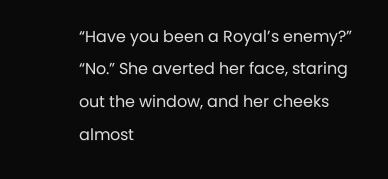“Have you been a Royal’s enemy?”
“No.” She averted her face, staring out the window, and her cheeks almost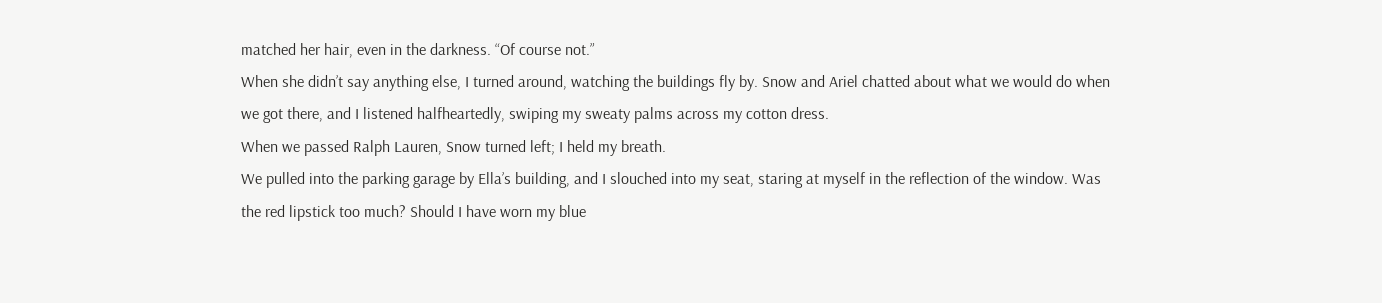matched her hair, even in the darkness. “Of course not.”
When she didn’t say anything else, I turned around, watching the buildings fly by. Snow and Ariel chatted about what we would do when we got there, and I listened halfheartedly, swiping my sweaty palms across my cotton dress.
When we passed Ralph Lauren, Snow turned left; I held my breath.
We pulled into the parking garage by Ella’s building, and I slouched into my seat, staring at myself in the reflection of the window. Was the red lipstick too much? Should I have worn my blue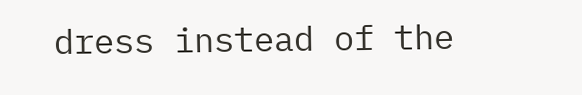dress instead of the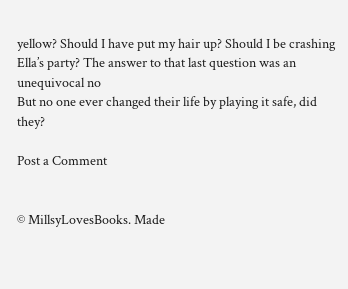yellow? Should I have put my hair up? Should I be crashing Ella’s party? The answer to that last question was an unequivocal no
But no one ever changed their life by playing it safe, did they?

Post a Comment


© MillsyLovesBooks. Made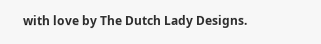with love by The Dutch Lady Designs.